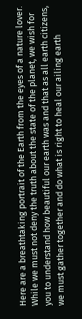Here are a breathtaking portrait of the Earth from the eyes of a nature lover. While we must not deny the truth about the state of the planet, we wish for you to understand how beautiful our earth was and that as all earth citizens, we must gather together and do what is right to heal our ailing earth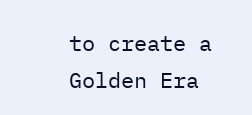to create a Golden Era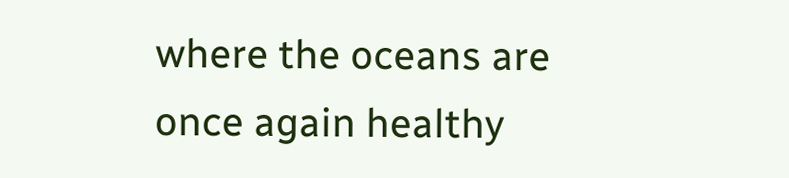where the oceans are once again healthy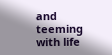and teeming with life